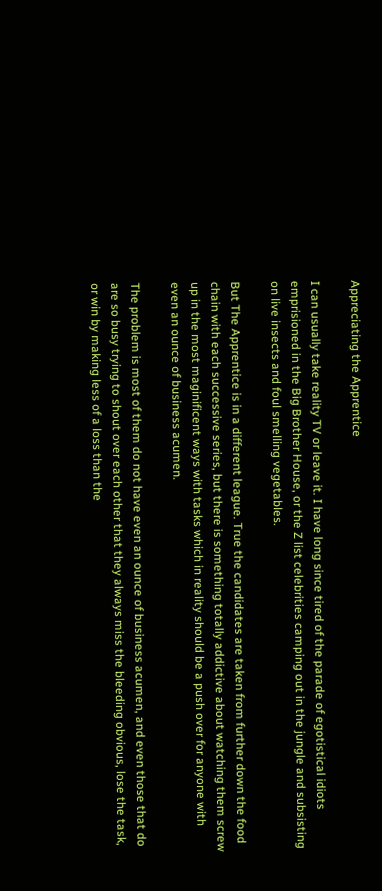Appreciating the Apprentice

I can usually take reality TV or leave it. I have long since tired of the parade of egotistical idiots emprisioned in the Big Brother House, or the Z list celebrities camping out in the jungle and subsisting on live insects and foul smelling vegetables.

But The Apprentice is in a different league. True the candidates are taken from further down the food chain with each successive series, but there is something totally addictive about watching them screw up in the most maginificent ways with tasks which in reality should be a push over for anyone with even an ounce of business acumen.

The problem is most of them do not have even an ounce of business acumen, and even those that do are so busy trying to shout over each other that they always miss the bleeding obvious, lose the task, or win by making less of a loss than the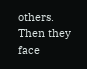others. Then they face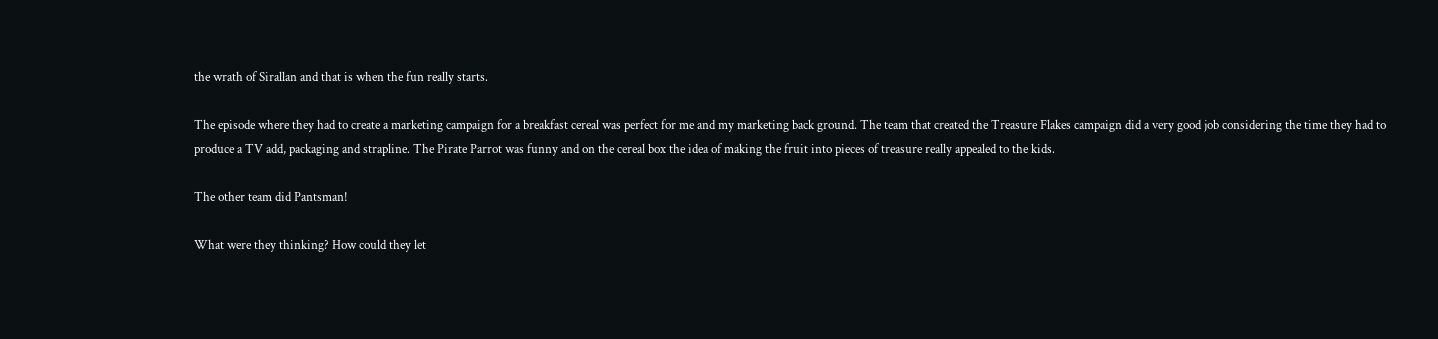the wrath of Sirallan and that is when the fun really starts.

The episode where they had to create a marketing campaign for a breakfast cereal was perfect for me and my marketing back ground. The team that created the Treasure Flakes campaign did a very good job considering the time they had to produce a TV add, packaging and strapline. The Pirate Parrot was funny and on the cereal box the idea of making the fruit into pieces of treasure really appealed to the kids.

The other team did Pantsman!

What were they thinking? How could they let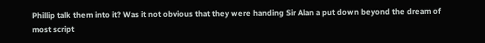Phillip talk them into it? Was it not obvious that they were handing Sir Alan a put down beyond the dream of most script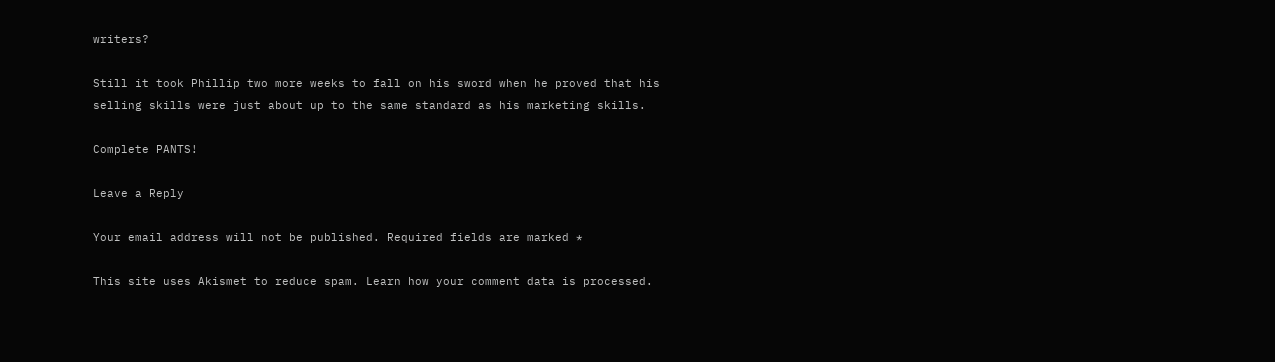writers?

Still it took Phillip two more weeks to fall on his sword when he proved that his selling skills were just about up to the same standard as his marketing skills.

Complete PANTS!

Leave a Reply

Your email address will not be published. Required fields are marked *

This site uses Akismet to reduce spam. Learn how your comment data is processed.